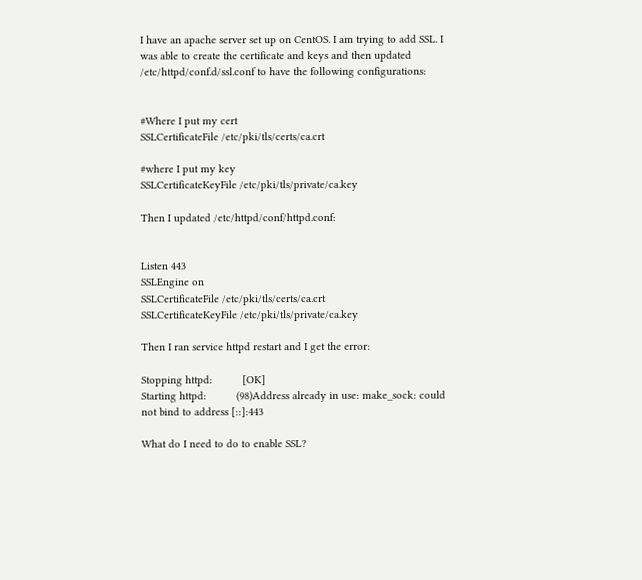I have an apache server set up on CentOS. I am trying to add SSL. I was able to create the certificate and keys and then updated /etc/httpd/conf.d/ssl.conf to have the following configurations:


#Where I put my cert
SSLCertificateFile /etc/pki/tls/certs/ca.crt

#where I put my key
SSLCertificateKeyFile /etc/pki/tls/private/ca.key

Then I updated /etc/httpd/conf/httpd.conf:


Listen 443
SSLEngine on
SSLCertificateFile /etc/pki/tls/certs/ca.crt
SSLCertificateKeyFile /etc/pki/tls/private/ca.key

Then I ran service httpd restart and I get the error:

Stopping httpd:          [OK]
Starting httpd:          (98)Address already in use: make_sock: could not bind to address [::]:443

What do I need to do to enable SSL?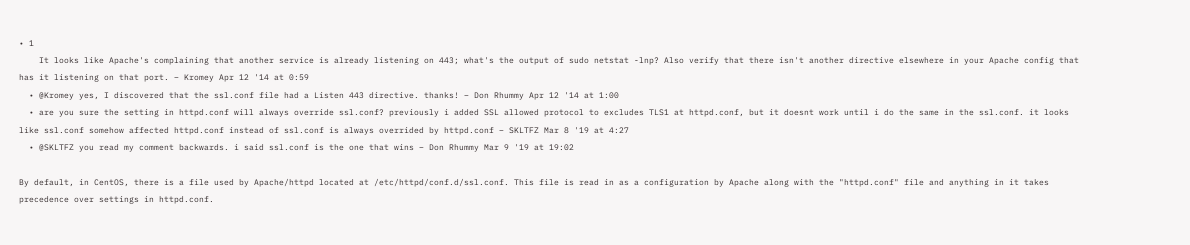• 1
    It looks like Apache's complaining that another service is already listening on 443; what's the output of sudo netstat -lnp? Also verify that there isn't another directive elsewhere in your Apache config that has it listening on that port. – Kromey Apr 12 '14 at 0:59
  • @Kromey yes, I discovered that the ssl.conf file had a Listen 443 directive. thanks! – Don Rhummy Apr 12 '14 at 1:00
  • are you sure the setting in httpd.conf will always override ssl.conf? previously i added SSL allowed protocol to excludes TLS1 at httpd.conf, but it doesnt work until i do the same in the ssl.conf. it looks like ssl.conf somehow affected httpd.conf instead of ssl.conf is always overrided by httpd.conf – SKLTFZ Mar 8 '19 at 4:27
  • @SKLTFZ you read my comment backwards. i said ssl.conf is the one that wins – Don Rhummy Mar 9 '19 at 19:02

By default, in CentOS, there is a file used by Apache/httpd located at /etc/httpd/conf.d/ssl.conf. This file is read in as a configuration by Apache along with the "httpd.conf" file and anything in it takes precedence over settings in httpd.conf.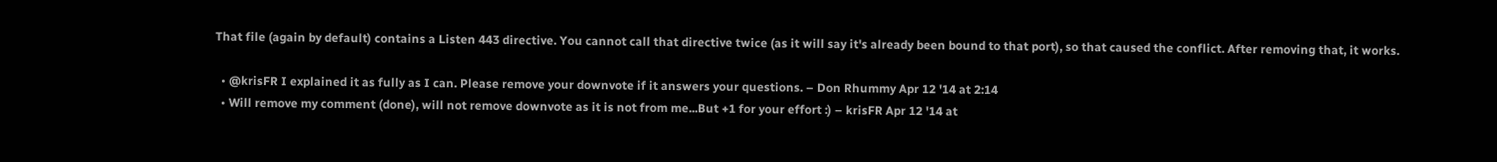That file (again by default) contains a Listen 443 directive. You cannot call that directive twice (as it will say it's already been bound to that port), so that caused the conflict. After removing that, it works.

  • @krisFR I explained it as fully as I can. Please remove your downvote if it answers your questions. – Don Rhummy Apr 12 '14 at 2:14
  • Will remove my comment (done), will not remove downvote as it is not from me...But +1 for your effort :) – krisFR Apr 12 '14 at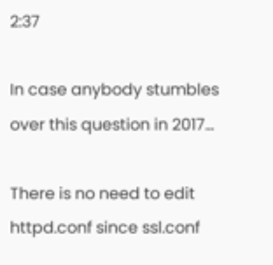2:37

In case anybody stumbles over this question in 2017...

There is no need to edit httpd.conf since ssl.conf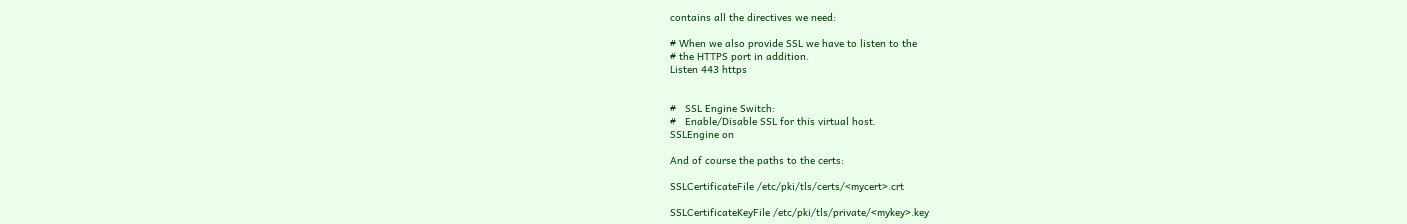contains all the directives we need:

# When we also provide SSL we have to listen to the
# the HTTPS port in addition.
Listen 443 https


#   SSL Engine Switch:
#   Enable/Disable SSL for this virtual host.
SSLEngine on

And of course the paths to the certs:

SSLCertificateFile /etc/pki/tls/certs/<mycert>.crt

SSLCertificateKeyFile /etc/pki/tls/private/<mykey>.key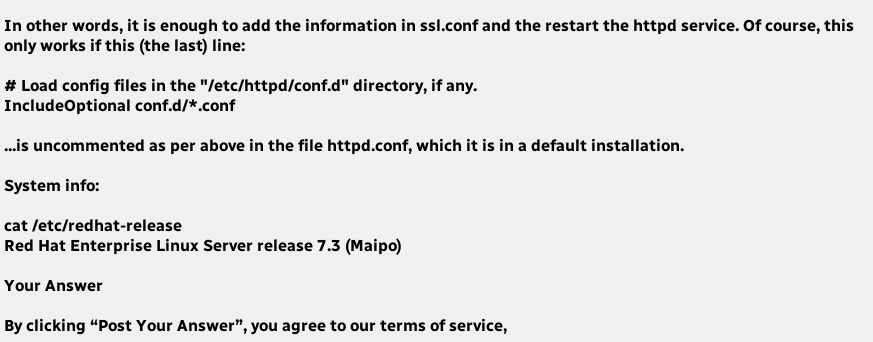In other words, it is enough to add the information in ssl.conf and the restart the httpd service. Of course, this only works if this (the last) line:

# Load config files in the "/etc/httpd/conf.d" directory, if any.
IncludeOptional conf.d/*.conf

...is uncommented as per above in the file httpd.conf, which it is in a default installation.

System info:

cat /etc/redhat-release
Red Hat Enterprise Linux Server release 7.3 (Maipo)

Your Answer

By clicking “Post Your Answer”, you agree to our terms of service,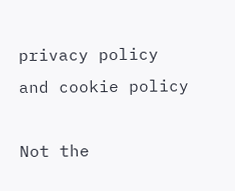privacy policy and cookie policy

Not the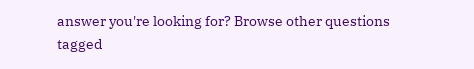answer you're looking for? Browse other questions tagged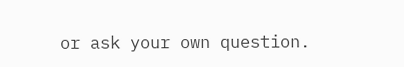or ask your own question.